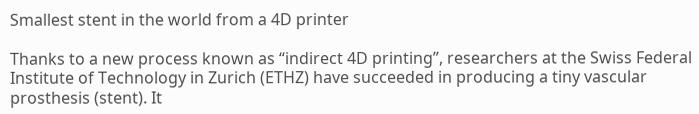Smallest stent in the world from a 4D printer

Thanks to a new process known as “indirect 4D printing”, researchers at the Swiss Federal Institute of Technology in Zurich (ETHZ) have succeeded in producing a tiny vascular prosthesis (stent). It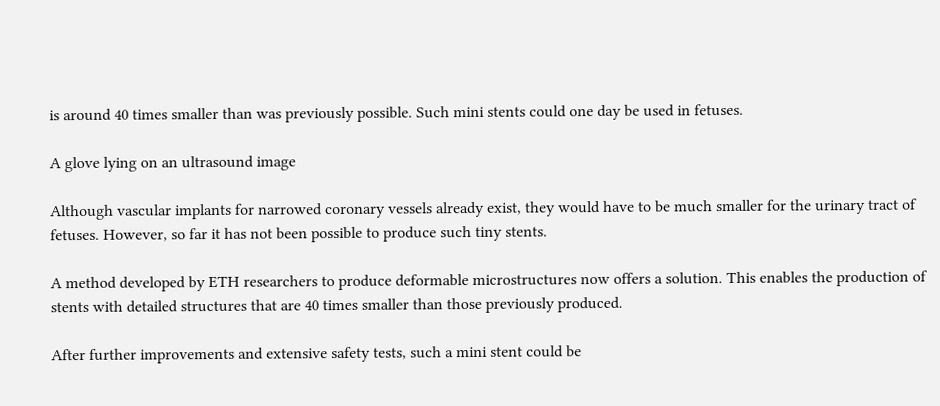is around 40 times smaller than was previously possible. Such mini stents could one day be used in fetuses.

A glove lying on an ultrasound image

Although vascular implants for narrowed coronary vessels already exist, they would have to be much smaller for the urinary tract of fetuses. However, so far it has not been possible to produce such tiny stents.

A method developed by ETH researchers to produce deformable microstructures now offers a solution. This enables the production of stents with detailed structures that are 40 times smaller than those previously produced.

After further improvements and extensive safety tests, such a mini stent could be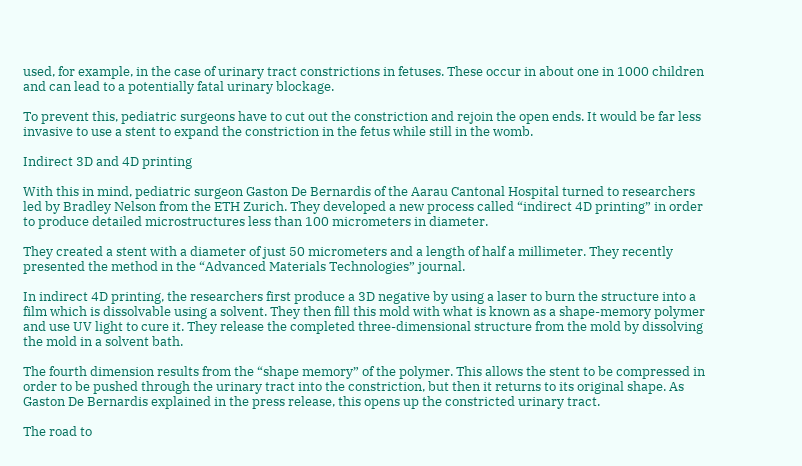used, for example, in the case of urinary tract constrictions in fetuses. These occur in about one in 1000 children and can lead to a potentially fatal urinary blockage.

To prevent this, pediatric surgeons have to cut out the constriction and rejoin the open ends. It would be far less invasive to use a stent to expand the constriction in the fetus while still in the womb.

Indirect 3D and 4D printing

With this in mind, pediatric surgeon Gaston De Bernardis of the Aarau Cantonal Hospital turned to researchers led by Bradley Nelson from the ETH Zurich. They developed a new process called “indirect 4D printing” in order to produce detailed microstructures less than 100 micrometers in diameter.

They created a stent with a diameter of just 50 micrometers and a length of half a millimeter. They recently presented the method in the “Advanced Materials Technologies” journal.

In indirect 4D printing, the researchers first produce a 3D negative by using a laser to burn the structure into a film which is dissolvable using a solvent. They then fill this mold with what is known as a shape-memory polymer and use UV light to cure it. They release the completed three-dimensional structure from the mold by dissolving the mold in a solvent bath.

The fourth dimension results from the “shape memory” of the polymer. This allows the stent to be compressed in order to be pushed through the urinary tract into the constriction, but then it returns to its original shape. As Gaston De Bernardis explained in the press release, this opens up the constricted urinary tract.

The road to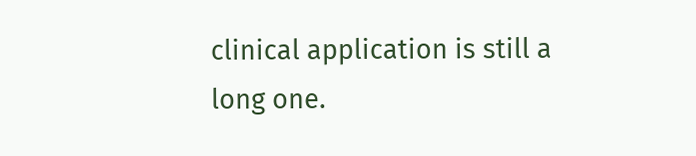clinical application is still a long one.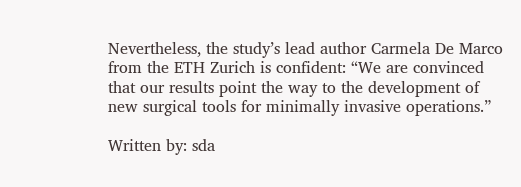Nevertheless, the study’s lead author Carmela De Marco from the ETH Zurich is confident: “We are convinced that our results point the way to the development of new surgical tools for minimally invasive operations.”

Written by: sda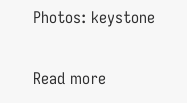Photos: keystone

Read more